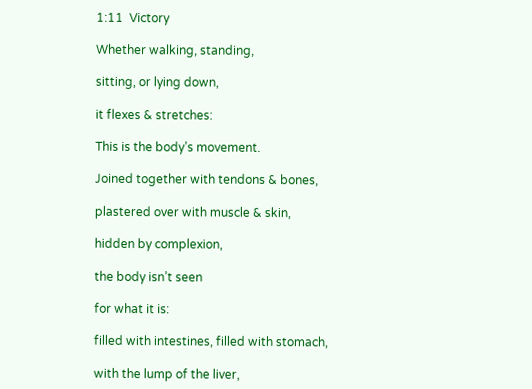1:11  Victory

Whether walking, standing,

sitting, or lying down,

it flexes & stretches:

This is the body’s movement.

Joined together with tendons & bones,

plastered over with muscle & skin,

hidden by complexion,

the body isn’t seen

for what it is:

filled with intestines, filled with stomach,

with the lump of the liver,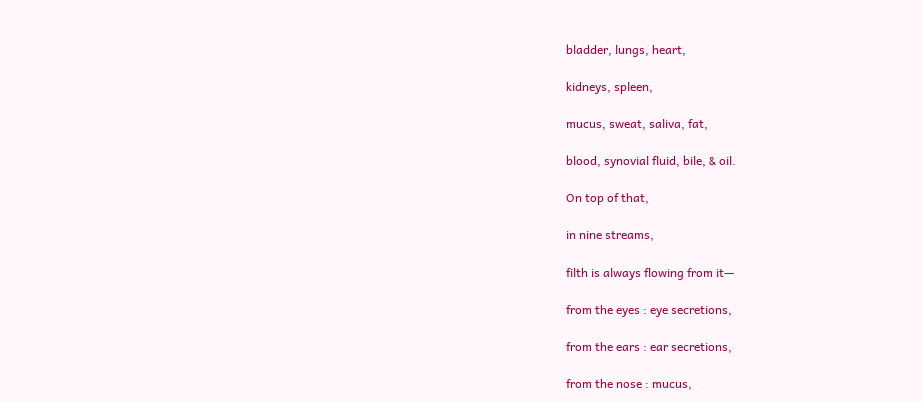bladder, lungs, heart,

kidneys, spleen,

mucus, sweat, saliva, fat,

blood, synovial fluid, bile, & oil.

On top of that,

in nine streams,

filth is always flowing from it—

from the eyes : eye secretions,

from the ears : ear secretions,

from the nose : mucus,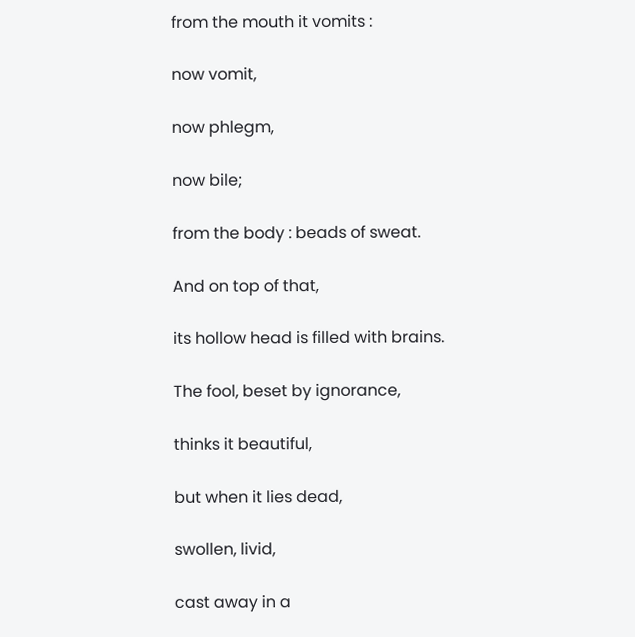from the mouth it vomits :

now vomit,

now phlegm,

now bile;

from the body : beads of sweat.

And on top of that,

its hollow head is filled with brains.

The fool, beset by ignorance,

thinks it beautiful,

but when it lies dead,

swollen, livid,

cast away in a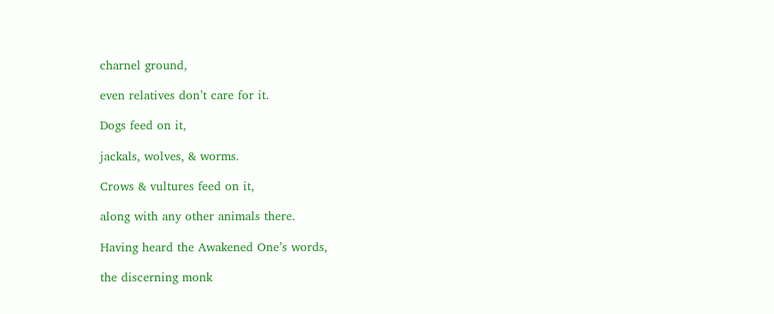charnel ground,

even relatives don’t care for it.

Dogs feed on it,

jackals, wolves, & worms.

Crows & vultures feed on it,

along with any other animals there.

Having heard the Awakened One’s words,

the discerning monk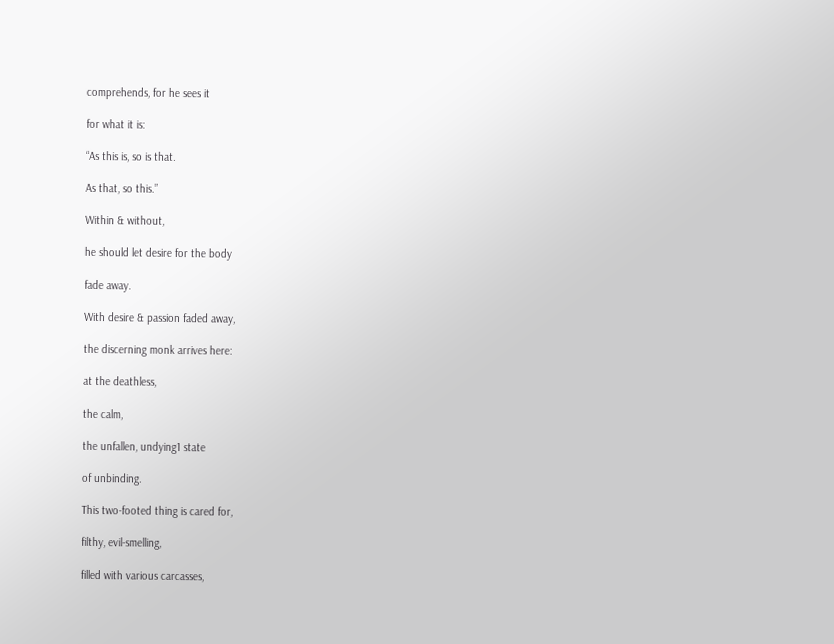comprehends, for he sees it

for what it is:

“As this is, so is that.

As that, so this.”

Within & without,

he should let desire for the body

fade away.

With desire & passion faded away,

the discerning monk arrives here:

at the deathless,

the calm,

the unfallen, undying1 state

of unbinding.

This two-footed thing is cared for,

filthy, evil-smelling,

filled with various carcasses,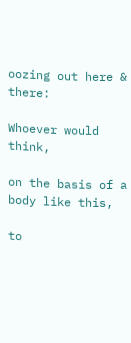oozing out here & there:

Whoever would think,

on the basis of a body like this,

to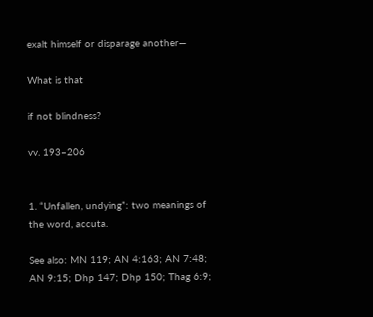exalt himself or disparage another—

What is that

if not blindness?

vv. 193–206


1. “Unfallen, undying”: two meanings of the word, accuta.

See also: MN 119; AN 4:163; AN 7:48; AN 9:15; Dhp 147; Dhp 150; Thag 6:9;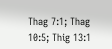Thag 7:1; Thag 10:5; Thig 13:1